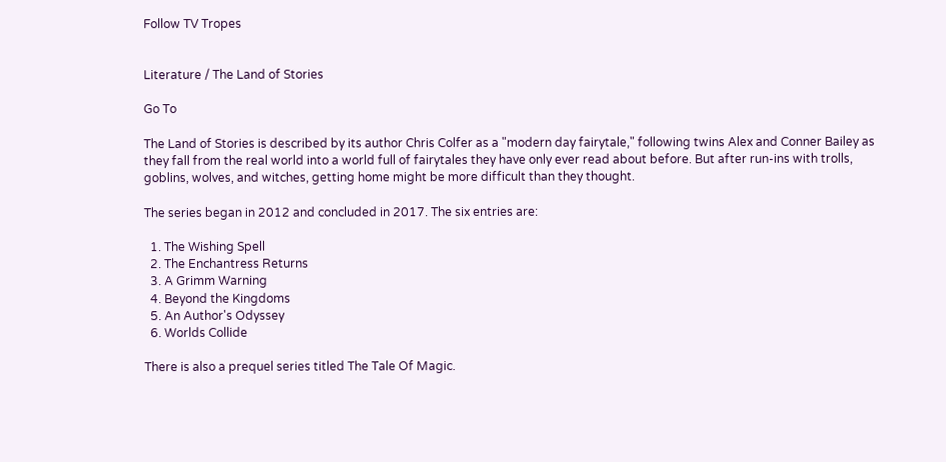Follow TV Tropes


Literature / The Land of Stories

Go To

The Land of Stories is described by its author Chris Colfer as a "modern day fairytale," following twins Alex and Conner Bailey as they fall from the real world into a world full of fairytales they have only ever read about before. But after run-ins with trolls, goblins, wolves, and witches, getting home might be more difficult than they thought.

The series began in 2012 and concluded in 2017. The six entries are:

  1. The Wishing Spell
  2. The Enchantress Returns
  3. A Grimm Warning
  4. Beyond the Kingdoms
  5. An Author's Odyssey
  6. Worlds Collide

There is also a prequel series titled The Tale Of Magic.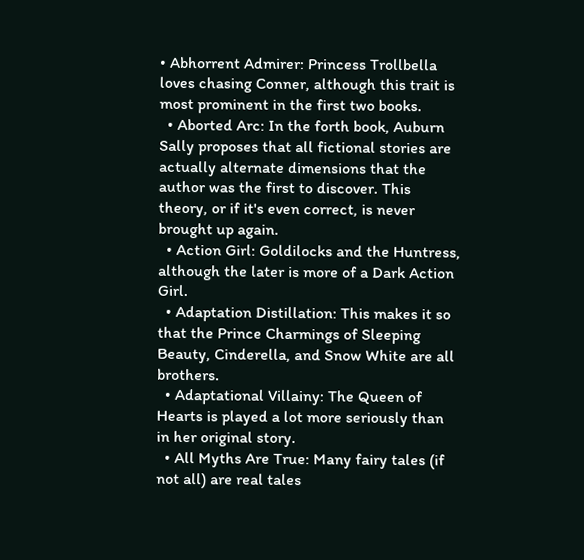• Abhorrent Admirer: Princess Trollbella loves chasing Conner, although this trait is most prominent in the first two books.
  • Aborted Arc: In the forth book, Auburn Sally proposes that all fictional stories are actually alternate dimensions that the author was the first to discover. This theory, or if it's even correct, is never brought up again.
  • Action Girl: Goldilocks and the Huntress, although the later is more of a Dark Action Girl.
  • Adaptation Distillation: This makes it so that the Prince Charmings of Sleeping Beauty, Cinderella, and Snow White are all brothers.
  • Adaptational Villainy: The Queen of Hearts is played a lot more seriously than in her original story.
  • All Myths Are True: Many fairy tales (if not all) are real tales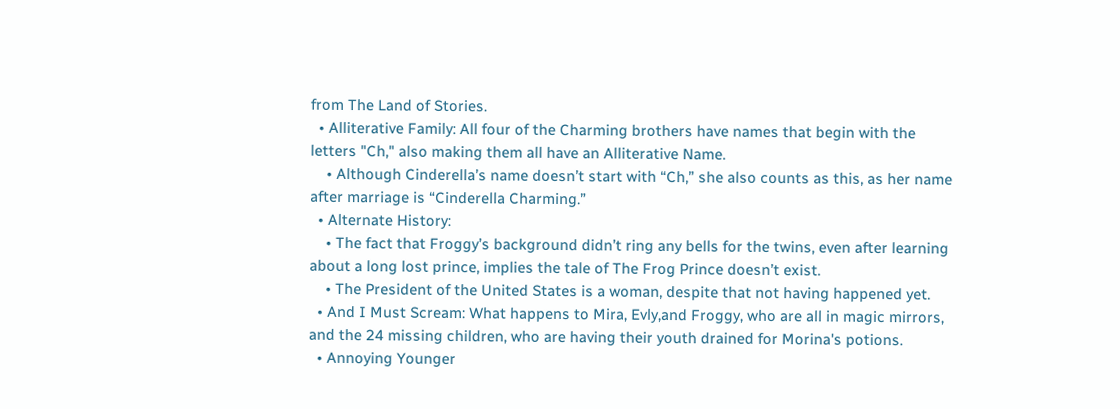from The Land of Stories.
  • Alliterative Family: All four of the Charming brothers have names that begin with the letters "Ch," also making them all have an Alliterative Name.
    • Although Cinderella’s name doesn’t start with “Ch,” she also counts as this, as her name after marriage is “Cinderella Charming.”
  • Alternate History:
    • The fact that Froggy’s background didn’t ring any bells for the twins, even after learning about a long lost prince, implies the tale of The Frog Prince doesn’t exist.
    • The President of the United States is a woman, despite that not having happened yet.
  • And I Must Scream: What happens to Mira, Evly,and Froggy, who are all in magic mirrors, and the 24 missing children, who are having their youth drained for Morina's potions.
  • Annoying Younger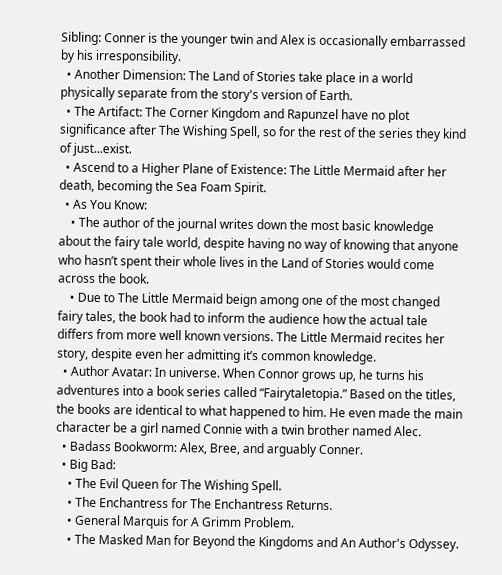Sibling: Conner is the younger twin and Alex is occasionally embarrassed by his irresponsibility.
  • Another Dimension: The Land of Stories take place in a world physically separate from the story's version of Earth.
  • The Artifact: The Corner Kingdom and Rapunzel have no plot significance after The Wishing Spell, so for the rest of the series they kind of just...exist.
  • Ascend to a Higher Plane of Existence: The Little Mermaid after her death, becoming the Sea Foam Spirit.
  • As You Know:
    • The author of the journal writes down the most basic knowledge about the fairy tale world, despite having no way of knowing that anyone who hasn’t spent their whole lives in the Land of Stories would come across the book.
    • Due to The Little Mermaid beign among one of the most changed fairy tales, the book had to inform the audience how the actual tale differs from more well known versions. The Little Mermaid recites her story, despite even her admitting it’s common knowledge.
  • Author Avatar: In universe. When Connor grows up, he turns his adventures into a book series called “Fairytaletopia.” Based on the titles, the books are identical to what happened to him. He even made the main character be a girl named Connie with a twin brother named Alec.
  • Badass Bookworm: Alex, Bree, and arguably Conner.
  • Big Bad:
    • The Evil Queen for The Wishing Spell.
    • The Enchantress for The Enchantress Returns.
    • General Marquis for A Grimm Problem.
    • The Masked Man for Beyond the Kingdoms and An Author's Odyssey.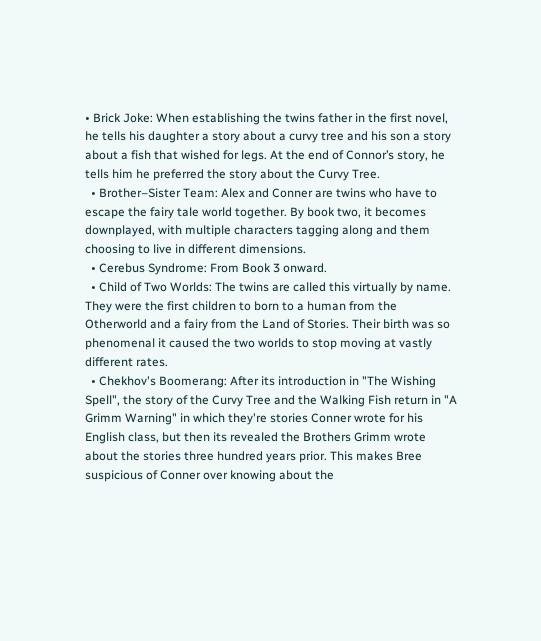• Brick Joke: When establishing the twins father in the first novel, he tells his daughter a story about a curvy tree and his son a story about a fish that wished for legs. At the end of Connor’s story, he tells him he preferred the story about the Curvy Tree.
  • Brother–Sister Team: Alex and Conner are twins who have to escape the fairy tale world together. By book two, it becomes downplayed, with multiple characters tagging along and them choosing to live in different dimensions.
  • Cerebus Syndrome: From Book 3 onward.
  • Child of Two Worlds: The twins are called this virtually by name. They were the first children to born to a human from the Otherworld and a fairy from the Land of Stories. Their birth was so phenomenal it caused the two worlds to stop moving at vastly different rates.
  • Chekhov's Boomerang: After its introduction in "The Wishing Spell", the story of the Curvy Tree and the Walking Fish return in "A Grimm Warning" in which they're stories Conner wrote for his English class, but then its revealed the Brothers Grimm wrote about the stories three hundred years prior. This makes Bree suspicious of Conner over knowing about the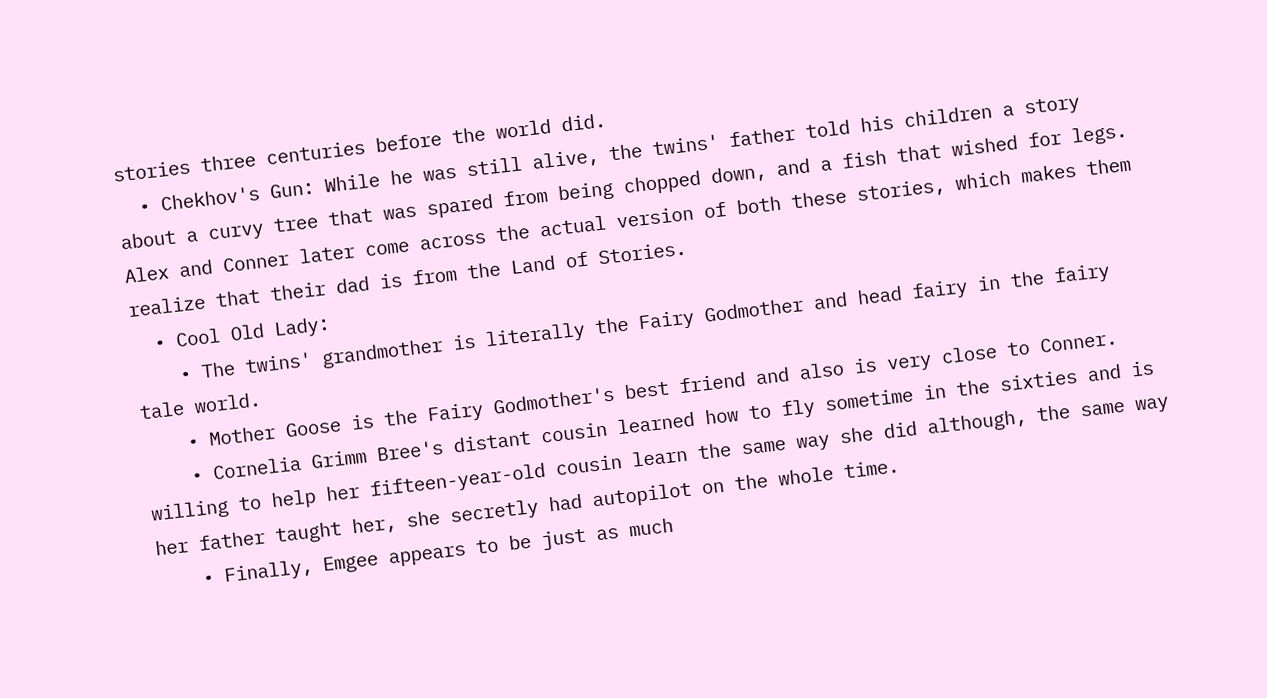stories three centuries before the world did.
  • Chekhov's Gun: While he was still alive, the twins' father told his children a story about a curvy tree that was spared from being chopped down, and a fish that wished for legs. Alex and Conner later come across the actual version of both these stories, which makes them realize that their dad is from the Land of Stories.
  • Cool Old Lady:
    • The twins' grandmother is literally the Fairy Godmother and head fairy in the fairy tale world.
    • Mother Goose is the Fairy Godmother's best friend and also is very close to Conner.
    • Cornelia Grimm Bree's distant cousin learned how to fly sometime in the sixties and is willing to help her fifteen-year-old cousin learn the same way she did although, the same way her father taught her, she secretly had autopilot on the whole time.
    • Finally, Emgee appears to be just as much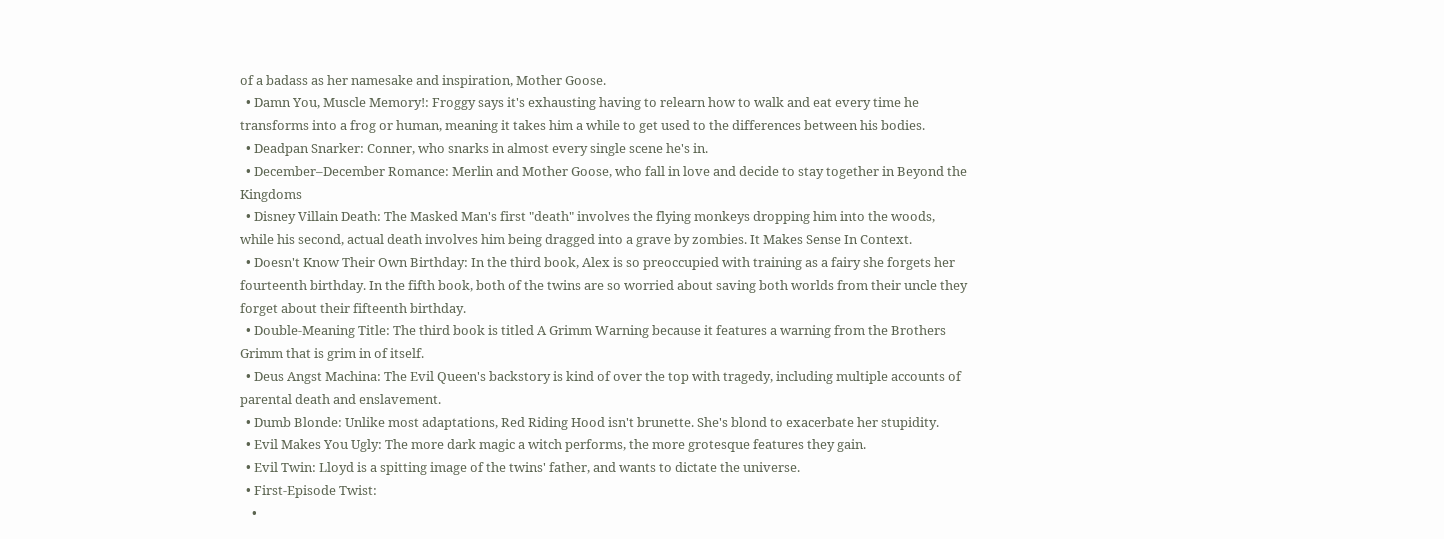of a badass as her namesake and inspiration, Mother Goose.
  • Damn You, Muscle Memory!: Froggy says it's exhausting having to relearn how to walk and eat every time he transforms into a frog or human, meaning it takes him a while to get used to the differences between his bodies.
  • Deadpan Snarker: Conner, who snarks in almost every single scene he's in.
  • December–December Romance: Merlin and Mother Goose, who fall in love and decide to stay together in Beyond the Kingdoms
  • Disney Villain Death: The Masked Man's first "death" involves the flying monkeys dropping him into the woods, while his second, actual death involves him being dragged into a grave by zombies. It Makes Sense In Context.
  • Doesn't Know Their Own Birthday: In the third book, Alex is so preoccupied with training as a fairy she forgets her fourteenth birthday. In the fifth book, both of the twins are so worried about saving both worlds from their uncle they forget about their fifteenth birthday.
  • Double-Meaning Title: The third book is titled A Grimm Warning because it features a warning from the Brothers Grimm that is grim in of itself.
  • Deus Angst Machina: The Evil Queen's backstory is kind of over the top with tragedy, including multiple accounts of parental death and enslavement.
  • Dumb Blonde: Unlike most adaptations, Red Riding Hood isn't brunette. She's blond to exacerbate her stupidity.
  • Evil Makes You Ugly: The more dark magic a witch performs, the more grotesque features they gain.
  • Evil Twin: Lloyd is a spitting image of the twins' father, and wants to dictate the universe.
  • First-Episode Twist:
    •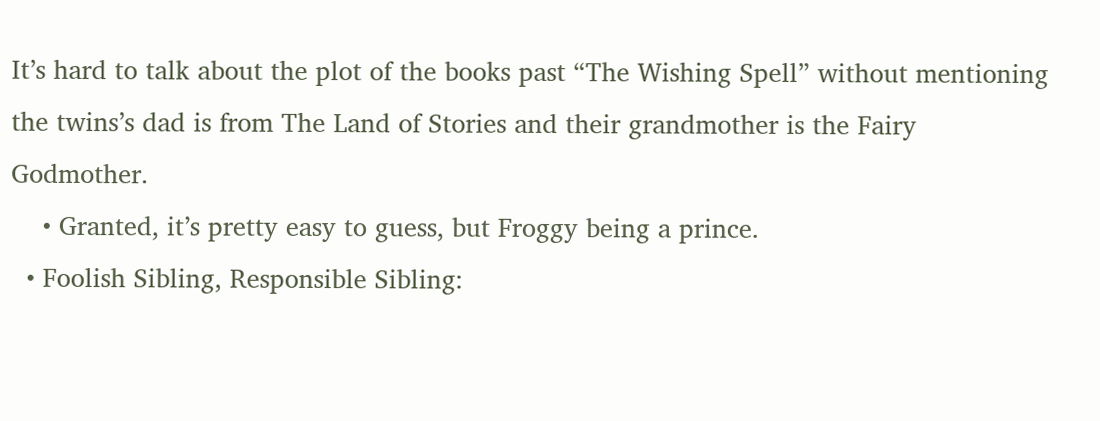It’s hard to talk about the plot of the books past “The Wishing Spell” without mentioning the twins’s dad is from The Land of Stories and their grandmother is the Fairy Godmother.
    • Granted, it’s pretty easy to guess, but Froggy being a prince.
  • Foolish Sibling, Responsible Sibling: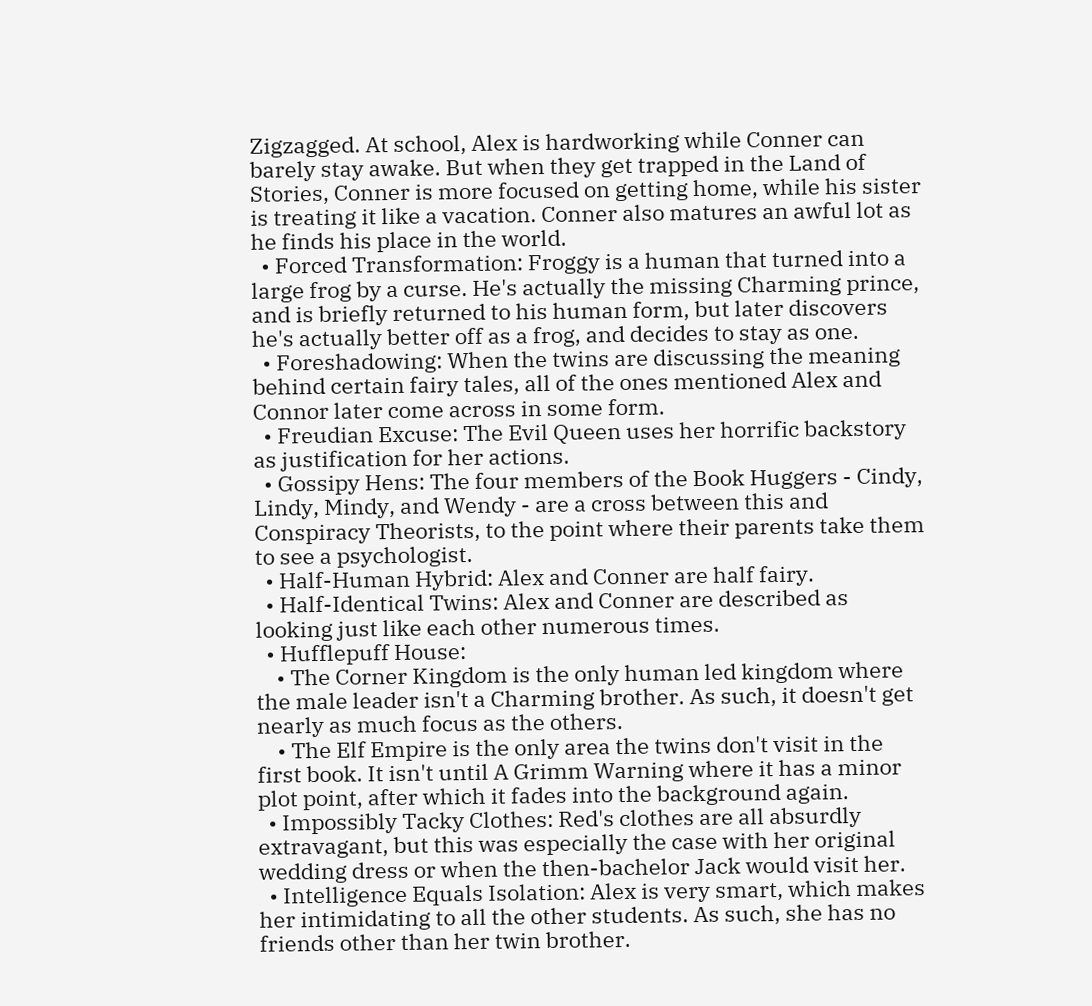Zigzagged. At school, Alex is hardworking while Conner can barely stay awake. But when they get trapped in the Land of Stories, Conner is more focused on getting home, while his sister is treating it like a vacation. Conner also matures an awful lot as he finds his place in the world.
  • Forced Transformation: Froggy is a human that turned into a large frog by a curse. He's actually the missing Charming prince, and is briefly returned to his human form, but later discovers he's actually better off as a frog, and decides to stay as one.
  • Foreshadowing: When the twins are discussing the meaning behind certain fairy tales, all of the ones mentioned Alex and Connor later come across in some form.
  • Freudian Excuse: The Evil Queen uses her horrific backstory as justification for her actions.
  • Gossipy Hens: The four members of the Book Huggers - Cindy, Lindy, Mindy, and Wendy - are a cross between this and Conspiracy Theorists, to the point where their parents take them to see a psychologist.
  • Half-Human Hybrid: Alex and Conner are half fairy.
  • Half-Identical Twins: Alex and Conner are described as looking just like each other numerous times.
  • Hufflepuff House:
    • The Corner Kingdom is the only human led kingdom where the male leader isn't a Charming brother. As such, it doesn't get nearly as much focus as the others.
    • The Elf Empire is the only area the twins don't visit in the first book. It isn't until A Grimm Warning where it has a minor plot point, after which it fades into the background again.
  • Impossibly Tacky Clothes: Red's clothes are all absurdly extravagant, but this was especially the case with her original wedding dress or when the then-bachelor Jack would visit her.
  • Intelligence Equals Isolation: Alex is very smart, which makes her intimidating to all the other students. As such, she has no friends other than her twin brother.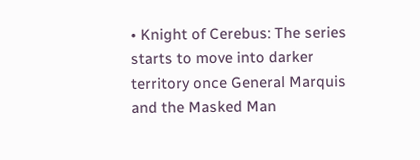• Knight of Cerebus: The series starts to move into darker territory once General Marquis and the Masked Man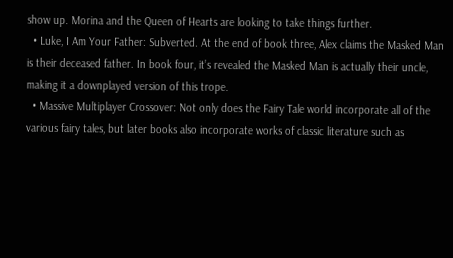show up. Morina and the Queen of Hearts are looking to take things further.
  • Luke, I Am Your Father: Subverted. At the end of book three, Alex claims the Masked Man is their deceased father. In book four, it’s revealed the Masked Man is actually their uncle, making it a downplayed version of this trope.
  • Massive Multiplayer Crossover: Not only does the Fairy Tale world incorporate all of the various fairy tales, but later books also incorporate works of classic literature such as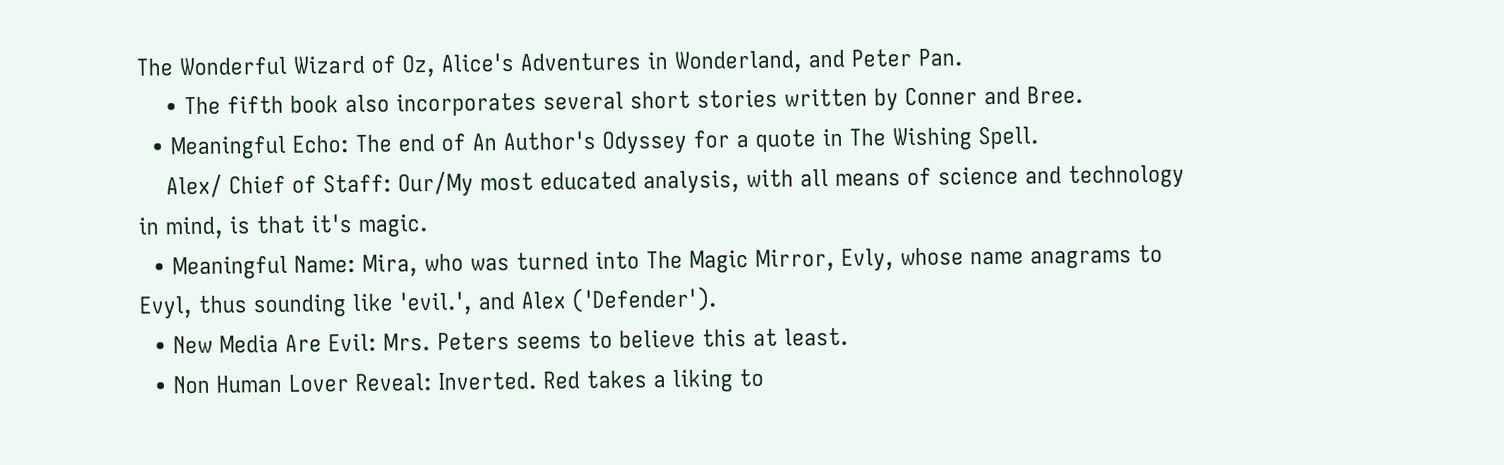The Wonderful Wizard of Oz, Alice's Adventures in Wonderland, and Peter Pan.
    • The fifth book also incorporates several short stories written by Conner and Bree.
  • Meaningful Echo: The end of An Author's Odyssey for a quote in The Wishing Spell.
    Alex/ Chief of Staff: Our/My most educated analysis, with all means of science and technology in mind, is that it's magic.
  • Meaningful Name: Mira, who was turned into The Magic Mirror, Evly, whose name anagrams to Evyl, thus sounding like 'evil.', and Alex ('Defender').
  • New Media Are Evil: Mrs. Peters seems to believe this at least.
  • Non Human Lover Reveal: Inverted. Red takes a liking to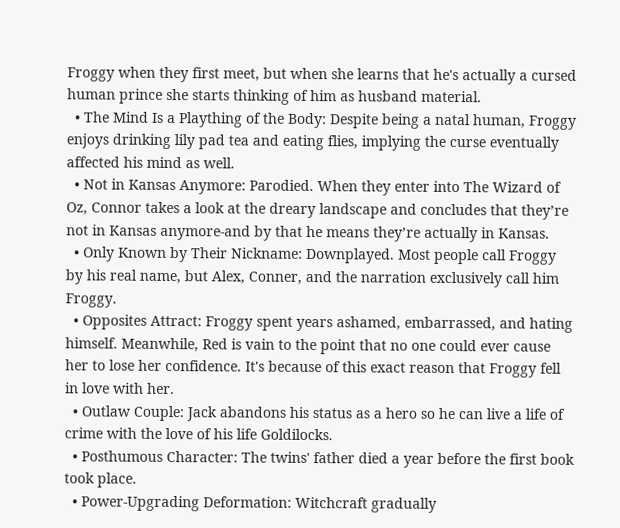Froggy when they first meet, but when she learns that he's actually a cursed human prince she starts thinking of him as husband material.
  • The Mind Is a Plaything of the Body: Despite being a natal human, Froggy enjoys drinking lily pad tea and eating flies, implying the curse eventually affected his mind as well.
  • Not in Kansas Anymore: Parodied. When they enter into The Wizard of Oz, Connor takes a look at the dreary landscape and concludes that they’re not in Kansas anymore-and by that he means they’re actually in Kansas.
  • Only Known by Their Nickname: Downplayed. Most people call Froggy by his real name, but Alex, Conner, and the narration exclusively call him Froggy.
  • Opposites Attract: Froggy spent years ashamed, embarrassed, and hating himself. Meanwhile, Red is vain to the point that no one could ever cause her to lose her confidence. It's because of this exact reason that Froggy fell in love with her.
  • Outlaw Couple: Jack abandons his status as a hero so he can live a life of crime with the love of his life Goldilocks.
  • Posthumous Character: The twins' father died a year before the first book took place.
  • Power-Upgrading Deformation: Witchcraft gradually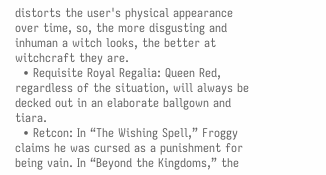distorts the user's physical appearance over time, so, the more disgusting and inhuman a witch looks, the better at witchcraft they are.
  • Requisite Royal Regalia: Queen Red, regardless of the situation, will always be decked out in an elaborate ballgown and tiara.
  • Retcon: In “The Wishing Spell,” Froggy claims he was cursed as a punishment for being vain. In “Beyond the Kingdoms,” the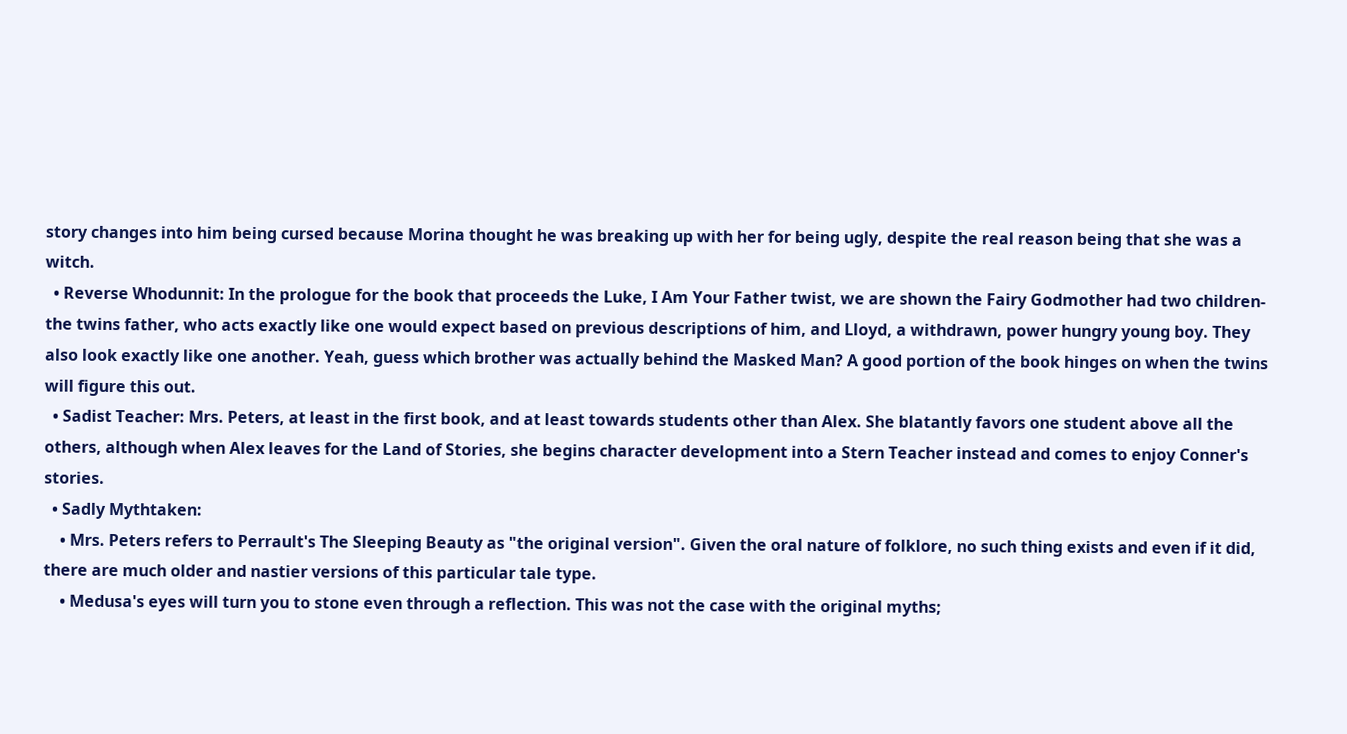story changes into him being cursed because Morina thought he was breaking up with her for being ugly, despite the real reason being that she was a witch.
  • Reverse Whodunnit: In the prologue for the book that proceeds the Luke, I Am Your Father twist, we are shown the Fairy Godmother had two children-the twins father, who acts exactly like one would expect based on previous descriptions of him, and Lloyd, a withdrawn, power hungry young boy. They also look exactly like one another. Yeah, guess which brother was actually behind the Masked Man? A good portion of the book hinges on when the twins will figure this out.
  • Sadist Teacher: Mrs. Peters, at least in the first book, and at least towards students other than Alex. She blatantly favors one student above all the others, although when Alex leaves for the Land of Stories, she begins character development into a Stern Teacher instead and comes to enjoy Conner's stories.
  • Sadly Mythtaken:
    • Mrs. Peters refers to Perrault's The Sleeping Beauty as "the original version". Given the oral nature of folklore, no such thing exists and even if it did, there are much older and nastier versions of this particular tale type.
    • Medusa's eyes will turn you to stone even through a reflection. This was not the case with the original myths;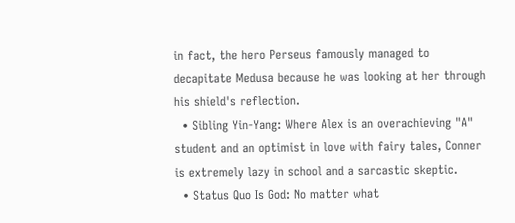in fact, the hero Perseus famously managed to decapitate Medusa because he was looking at her through his shield's reflection.
  • Sibling Yin-Yang: Where Alex is an overachieving "A" student and an optimist in love with fairy tales, Conner is extremely lazy in school and a sarcastic skeptic.
  • Status Quo Is God: No matter what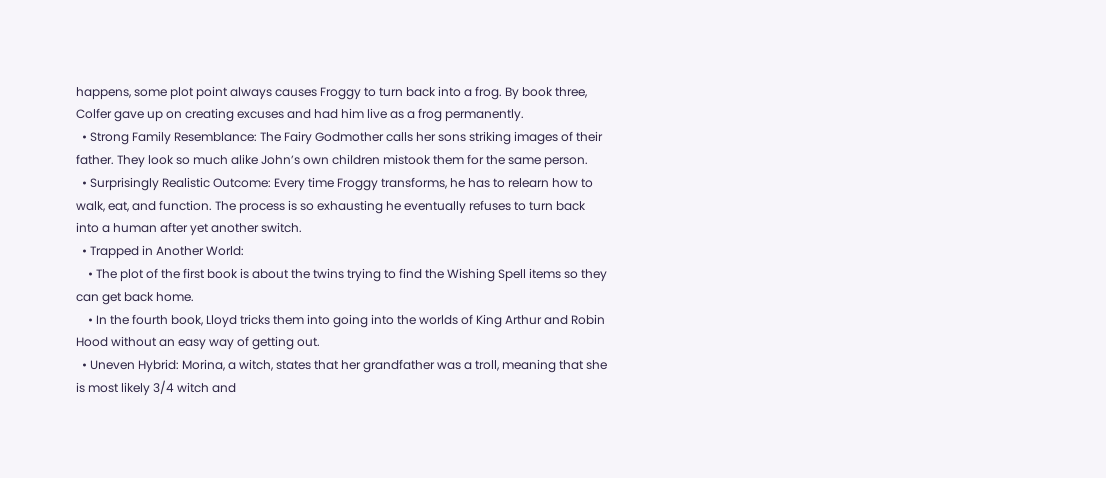happens, some plot point always causes Froggy to turn back into a frog. By book three, Colfer gave up on creating excuses and had him live as a frog permanently.
  • Strong Family Resemblance: The Fairy Godmother calls her sons striking images of their father. They look so much alike John’s own children mistook them for the same person.
  • Surprisingly Realistic Outcome: Every time Froggy transforms, he has to relearn how to walk, eat, and function. The process is so exhausting he eventually refuses to turn back into a human after yet another switch.
  • Trapped in Another World:
    • The plot of the first book is about the twins trying to find the Wishing Spell items so they can get back home.
    • In the fourth book, Lloyd tricks them into going into the worlds of King Arthur and Robin Hood without an easy way of getting out.
  • Uneven Hybrid: Morina, a witch, states that her grandfather was a troll, meaning that she is most likely 3/4 witch and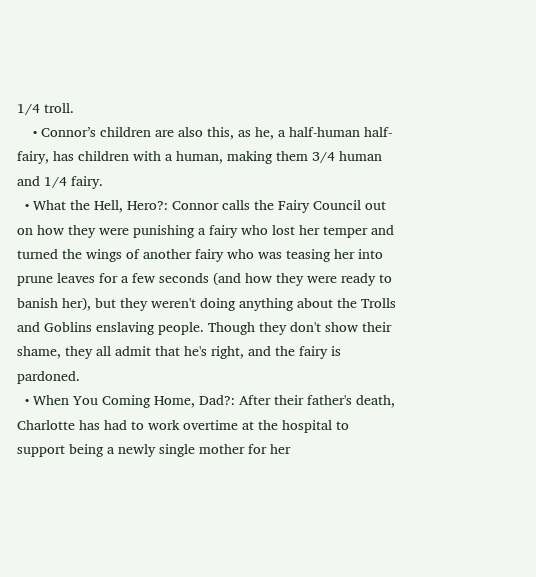1/4 troll.
    • Connor’s children are also this, as he, a half-human half-fairy, has children with a human, making them 3/4 human and 1/4 fairy.
  • What the Hell, Hero?: Connor calls the Fairy Council out on how they were punishing a fairy who lost her temper and turned the wings of another fairy who was teasing her into prune leaves for a few seconds (and how they were ready to banish her), but they weren't doing anything about the Trolls and Goblins enslaving people. Though they don't show their shame, they all admit that he's right, and the fairy is pardoned.
  • When You Coming Home, Dad?: After their father's death, Charlotte has had to work overtime at the hospital to support being a newly single mother for her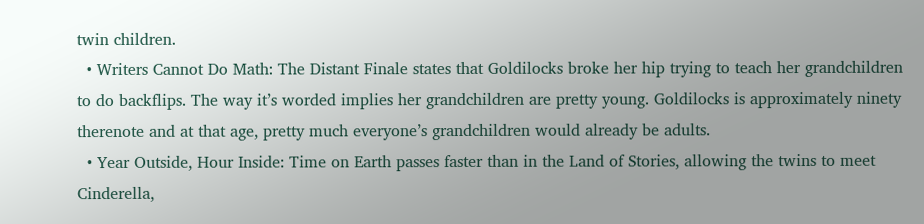twin children.
  • Writers Cannot Do Math: The Distant Finale states that Goldilocks broke her hip trying to teach her grandchildren to do backflips. The way it’s worded implies her grandchildren are pretty young. Goldilocks is approximately ninety therenote and at that age, pretty much everyone’s grandchildren would already be adults.
  • Year Outside, Hour Inside: Time on Earth passes faster than in the Land of Stories, allowing the twins to meet Cinderella,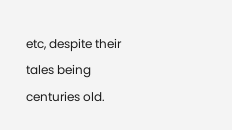etc, despite their tales being centuries old.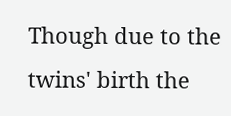Though due to the twins' birth the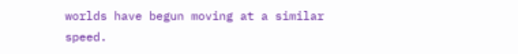worlds have begun moving at a similar speed.